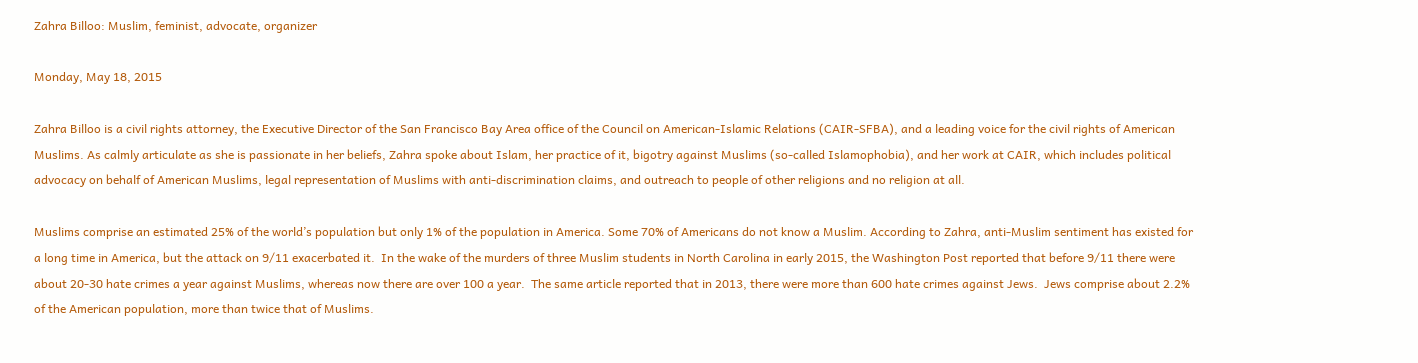Zahra Billoo: Muslim, feminist, advocate, organizer

Monday, May 18, 2015

Zahra Billoo is a civil rights attorney, the Executive Director of the San Francisco Bay Area office of the Council on American-Islamic Relations (CAIR-SFBA), and a leading voice for the civil rights of American Muslims. As calmly articulate as she is passionate in her beliefs, Zahra spoke about Islam, her practice of it, bigotry against Muslims (so-called Islamophobia), and her work at CAIR, which includes political advocacy on behalf of American Muslims, legal representation of Muslims with anti-discrimination claims, and outreach to people of other religions and no religion at all.

Muslims comprise an estimated 25% of the world’s population but only 1% of the population in America. Some 70% of Americans do not know a Muslim. According to Zahra, anti-Muslim sentiment has existed for a long time in America, but the attack on 9/11 exacerbated it.  In the wake of the murders of three Muslim students in North Carolina in early 2015, the Washington Post reported that before 9/11 there were about 20-30 hate crimes a year against Muslims, whereas now there are over 100 a year.  The same article reported that in 2013, there were more than 600 hate crimes against Jews.  Jews comprise about 2.2% of the American population, more than twice that of Muslims.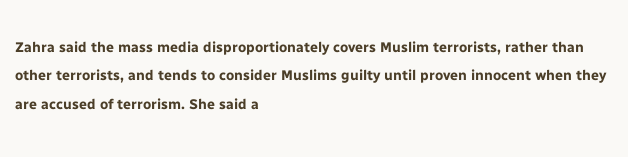Zahra said the mass media disproportionately covers Muslim terrorists, rather than other terrorists, and tends to consider Muslims guilty until proven innocent when they are accused of terrorism. She said a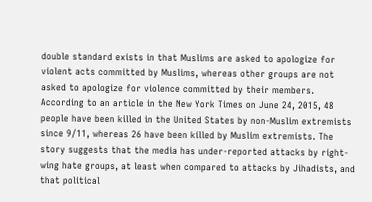double standard exists in that Muslims are asked to apologize for violent acts committed by Muslims, whereas other groups are not asked to apologize for violence committed by their members.  According to an article in the New York Times on June 24, 2015, 48 people have been killed in the United States by non-Muslim extremists since 9/11, whereas 26 have been killed by Muslim extremists. The story suggests that the media has under-reported attacks by right-wing hate groups, at least when compared to attacks by Jihadists, and that political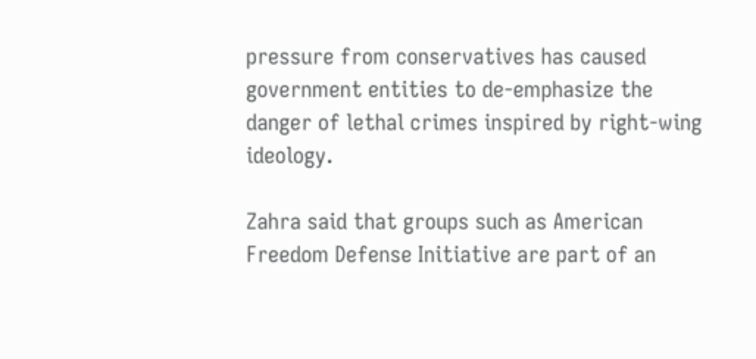pressure from conservatives has caused government entities to de-emphasize the danger of lethal crimes inspired by right-wing ideology.

Zahra said that groups such as American Freedom Defense Initiative are part of an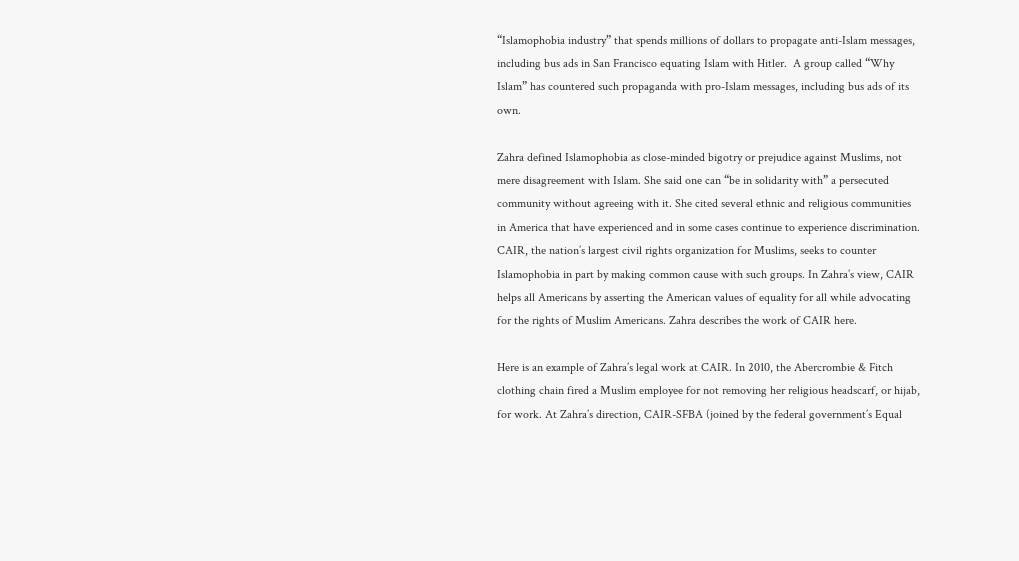“Islamophobia industry” that spends millions of dollars to propagate anti-Islam messages, including bus ads in San Francisco equating Islam with Hitler.  A group called “Why Islam” has countered such propaganda with pro-Islam messages, including bus ads of its own.

Zahra defined Islamophobia as close-minded bigotry or prejudice against Muslims, not mere disagreement with Islam. She said one can “be in solidarity with” a persecuted community without agreeing with it. She cited several ethnic and religious communities in America that have experienced and in some cases continue to experience discrimination. CAIR, the nation’s largest civil rights organization for Muslims, seeks to counter Islamophobia in part by making common cause with such groups. In Zahra’s view, CAIR helps all Americans by asserting the American values of equality for all while advocating for the rights of Muslim Americans. Zahra describes the work of CAIR here.

Here is an example of Zahra’s legal work at CAIR. In 2010, the Abercrombie & Fitch clothing chain fired a Muslim employee for not removing her religious headscarf, or hijab, for work. At Zahra’s direction, CAIR-SFBA (joined by the federal government’s Equal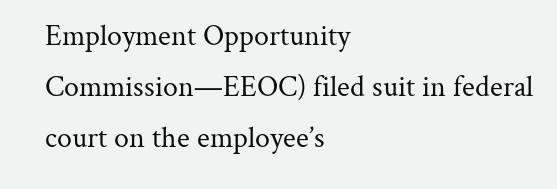Employment Opportunity Commission—EEOC) filed suit in federal court on the employee’s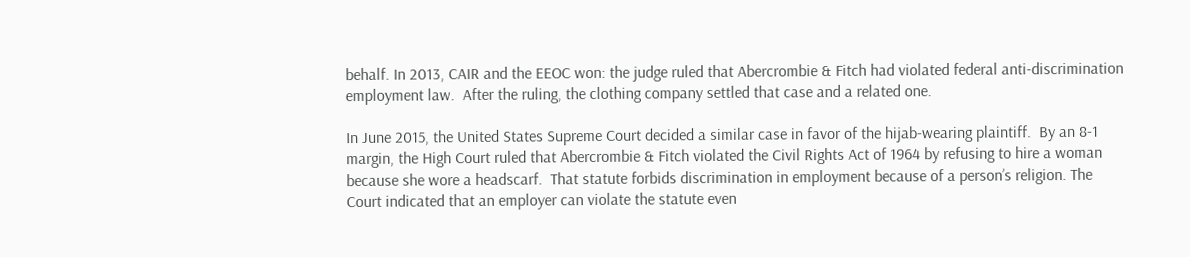behalf. In 2013, CAIR and the EEOC won: the judge ruled that Abercrombie & Fitch had violated federal anti-discrimination employment law.  After the ruling, the clothing company settled that case and a related one.

In June 2015, the United States Supreme Court decided a similar case in favor of the hijab-wearing plaintiff.  By an 8-1 margin, the High Court ruled that Abercrombie & Fitch violated the Civil Rights Act of 1964 by refusing to hire a woman because she wore a headscarf.  That statute forbids discrimination in employment because of a person’s religion. The Court indicated that an employer can violate the statute even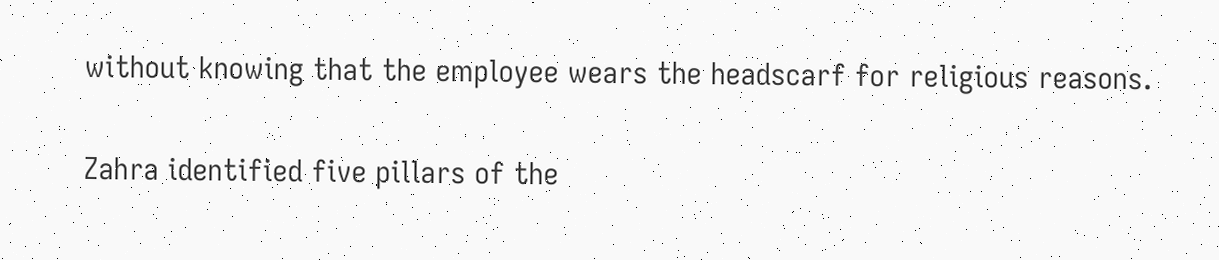without knowing that the employee wears the headscarf for religious reasons.

Zahra identified five pillars of the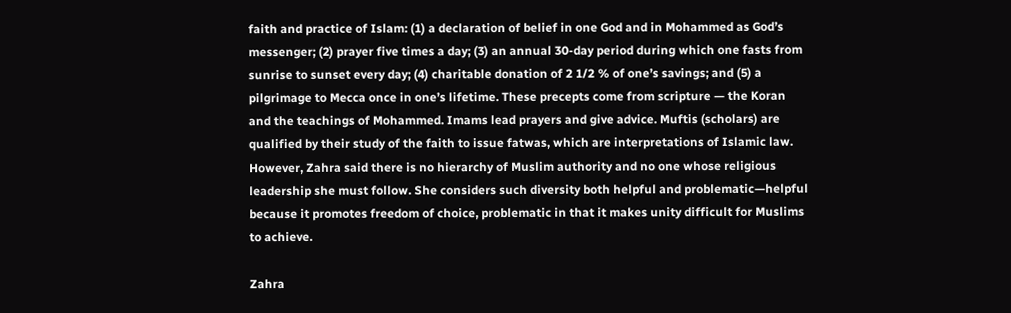faith and practice of Islam: (1) a declaration of belief in one God and in Mohammed as God’s messenger; (2) prayer five times a day; (3) an annual 30-day period during which one fasts from sunrise to sunset every day; (4) charitable donation of 2 1/2 % of one’s savings; and (5) a pilgrimage to Mecca once in one’s lifetime. These precepts come from scripture — the Koran and the teachings of Mohammed. Imams lead prayers and give advice. Muftis (scholars) are qualified by their study of the faith to issue fatwas, which are interpretations of Islamic law. However, Zahra said there is no hierarchy of Muslim authority and no one whose religious leadership she must follow. She considers such diversity both helpful and problematic—helpful because it promotes freedom of choice, problematic in that it makes unity difficult for Muslims to achieve.

Zahra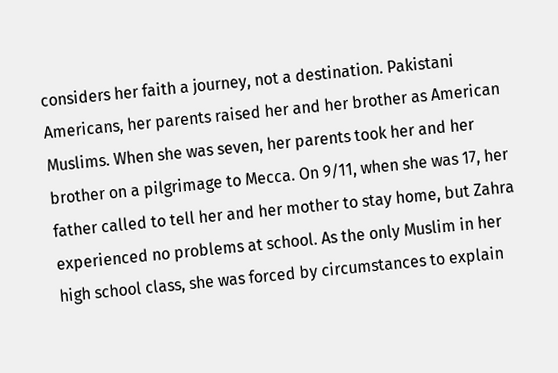considers her faith a journey, not a destination. Pakistani Americans, her parents raised her and her brother as American Muslims. When she was seven, her parents took her and her brother on a pilgrimage to Mecca. On 9/11, when she was 17, her father called to tell her and her mother to stay home, but Zahra experienced no problems at school. As the only Muslim in her high school class, she was forced by circumstances to explain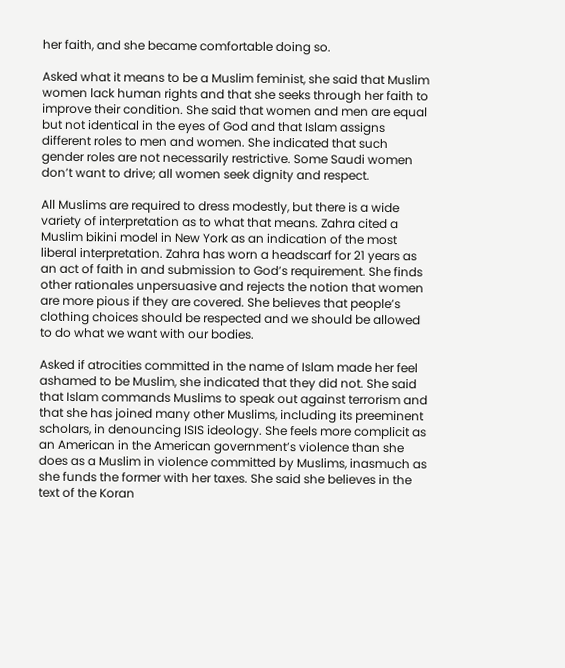her faith, and she became comfortable doing so.

Asked what it means to be a Muslim feminist, she said that Muslim women lack human rights and that she seeks through her faith to improve their condition. She said that women and men are equal but not identical in the eyes of God and that Islam assigns different roles to men and women. She indicated that such gender roles are not necessarily restrictive. Some Saudi women don’t want to drive; all women seek dignity and respect.

All Muslims are required to dress modestly, but there is a wide variety of interpretation as to what that means. Zahra cited a Muslim bikini model in New York as an indication of the most liberal interpretation. Zahra has worn a headscarf for 21 years as an act of faith in and submission to God’s requirement. She finds other rationales unpersuasive and rejects the notion that women are more pious if they are covered. She believes that people’s clothing choices should be respected and we should be allowed to do what we want with our bodies.

Asked if atrocities committed in the name of Islam made her feel ashamed to be Muslim, she indicated that they did not. She said that Islam commands Muslims to speak out against terrorism and that she has joined many other Muslims, including its preeminent scholars, in denouncing ISIS ideology. She feels more complicit as an American in the American government’s violence than she does as a Muslim in violence committed by Muslims, inasmuch as she funds the former with her taxes. She said she believes in the text of the Koran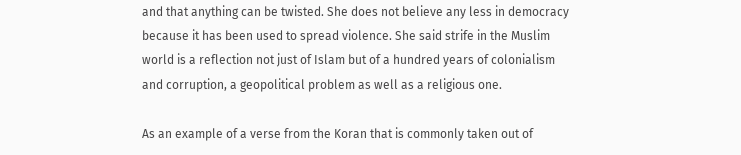and that anything can be twisted. She does not believe any less in democracy because it has been used to spread violence. She said strife in the Muslim world is a reflection not just of Islam but of a hundred years of colonialism and corruption, a geopolitical problem as well as a religious one.

As an example of a verse from the Koran that is commonly taken out of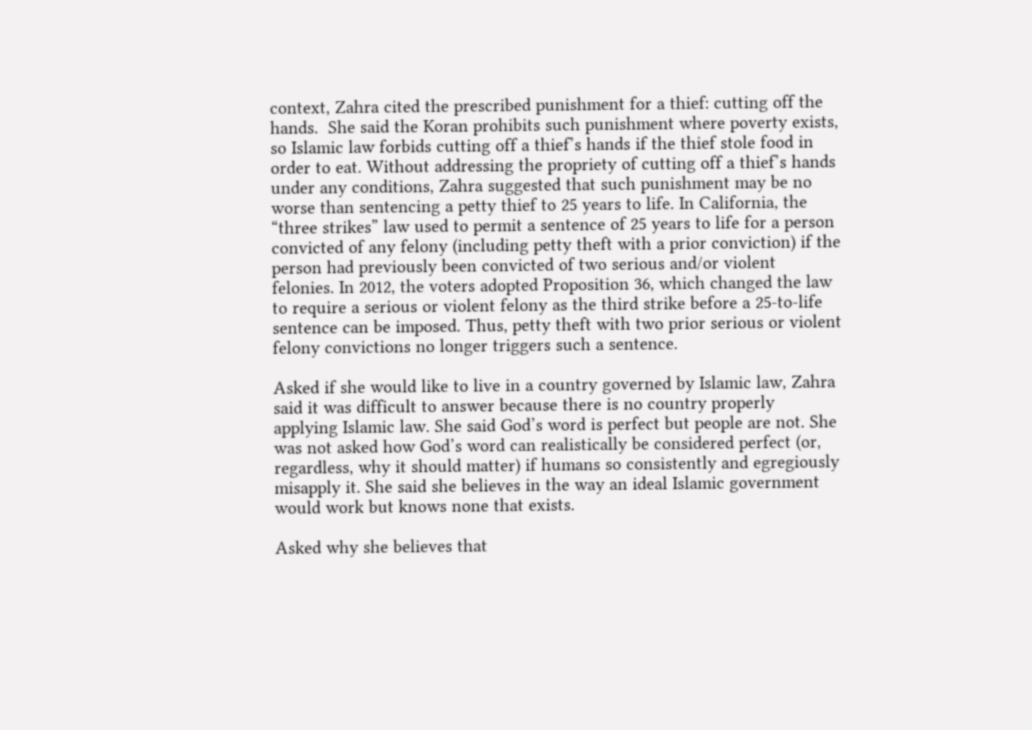context, Zahra cited the prescribed punishment for a thief: cutting off the hands.  She said the Koran prohibits such punishment where poverty exists, so Islamic law forbids cutting off a thief’s hands if the thief stole food in order to eat. Without addressing the propriety of cutting off a thief’s hands under any conditions, Zahra suggested that such punishment may be no worse than sentencing a petty thief to 25 years to life. In California, the “three strikes” law used to permit a sentence of 25 years to life for a person convicted of any felony (including petty theft with a prior conviction) if the person had previously been convicted of two serious and/or violent felonies. In 2012, the voters adopted Proposition 36, which changed the law to require a serious or violent felony as the third strike before a 25-to-life sentence can be imposed. Thus, petty theft with two prior serious or violent felony convictions no longer triggers such a sentence.

Asked if she would like to live in a country governed by Islamic law, Zahra said it was difficult to answer because there is no country properly applying Islamic law. She said God’s word is perfect but people are not. She was not asked how God’s word can realistically be considered perfect (or, regardless, why it should matter) if humans so consistently and egregiously misapply it. She said she believes in the way an ideal Islamic government would work but knows none that exists.

Asked why she believes that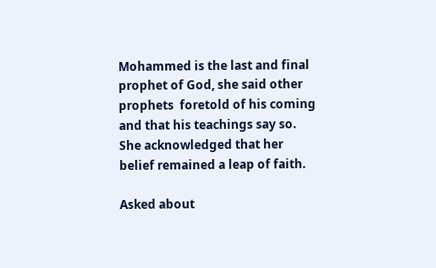Mohammed is the last and final prophet of God, she said other prophets  foretold of his coming and that his teachings say so.  She acknowledged that her belief remained a leap of faith.

Asked about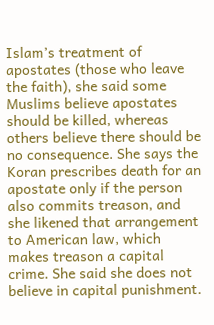Islam’s treatment of apostates (those who leave the faith), she said some Muslims believe apostates should be killed, whereas others believe there should be no consequence. She says the Koran prescribes death for an apostate only if the person also commits treason, and she likened that arrangement to American law, which makes treason a capital crime. She said she does not believe in capital punishment.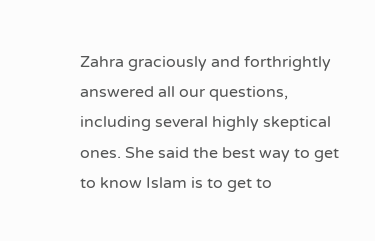Zahra graciously and forthrightly answered all our questions, including several highly skeptical ones. She said the best way to get to know Islam is to get to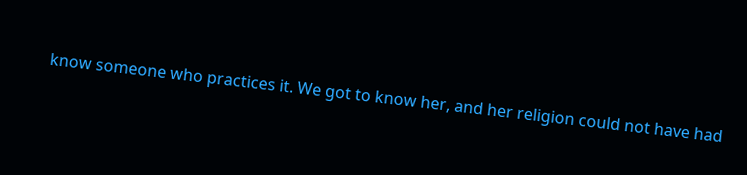know someone who practices it. We got to know her, and her religion could not have had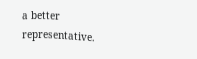a better representative.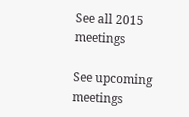See all 2015 meetings

See upcoming meetings